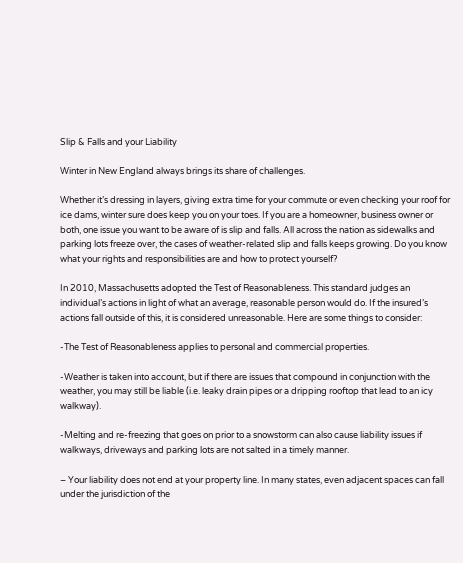Slip & Falls and your Liability

Winter in New England always brings its share of challenges.

Whether it’s dressing in layers, giving extra time for your commute or even checking your roof for ice dams, winter sure does keep you on your toes. If you are a homeowner, business owner or both, one issue you want to be aware of is slip and falls. All across the nation as sidewalks and parking lots freeze over, the cases of weather-related slip and falls keeps growing. Do you know what your rights and responsibilities are and how to protect yourself?

In 2010, Massachusetts adopted the Test of Reasonableness. This standard judges an individual’s actions in light of what an average, reasonable person would do. If the insured’s actions fall outside of this, it is considered unreasonable. Here are some things to consider:

-The Test of Reasonableness applies to personal and commercial properties.

-Weather is taken into account, but if there are issues that compound in conjunction with the weather, you may still be liable (i.e. leaky drain pipes or a dripping rooftop that lead to an icy walkway).

-Melting and re-freezing that goes on prior to a snowstorm can also cause liability issues if walkways, driveways and parking lots are not salted in a timely manner.

– Your liability does not end at your property line. In many states, even adjacent spaces can fall under the jurisdiction of the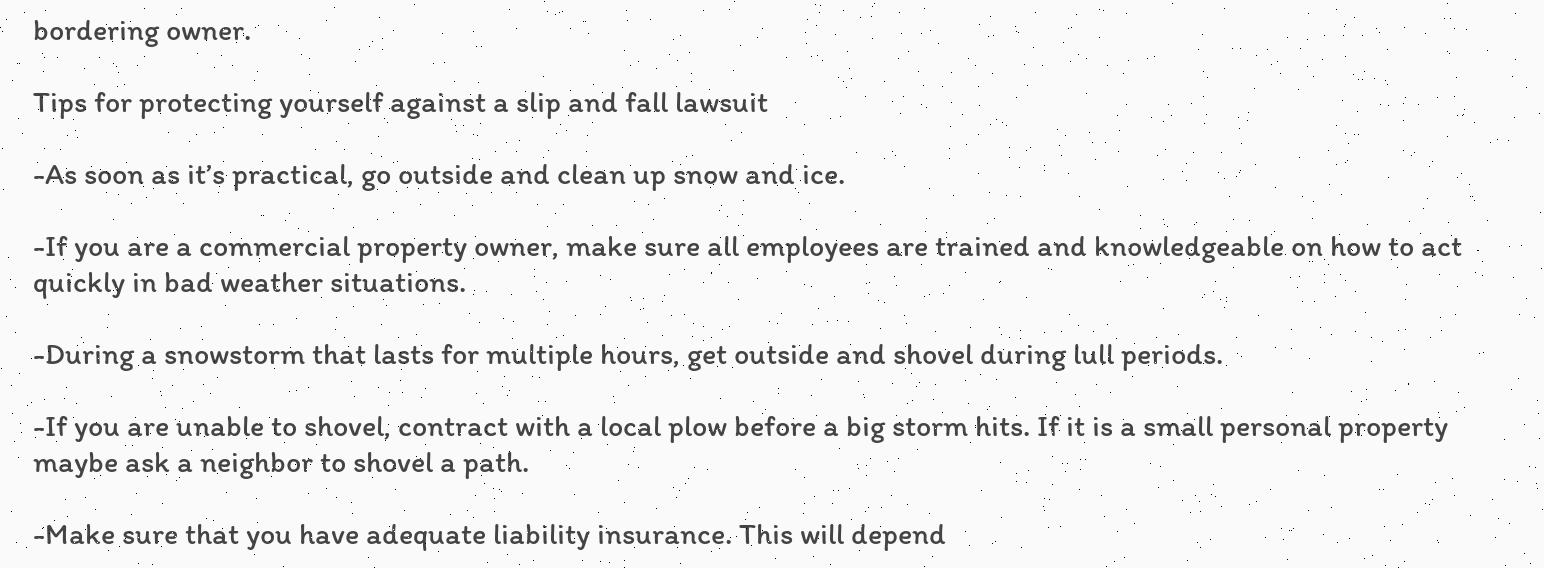bordering owner.

Tips for protecting yourself against a slip and fall lawsuit

-As soon as it’s practical, go outside and clean up snow and ice.

-If you are a commercial property owner, make sure all employees are trained and knowledgeable on how to act quickly in bad weather situations.

-During a snowstorm that lasts for multiple hours, get outside and shovel during lull periods.

-If you are unable to shovel, contract with a local plow before a big storm hits. If it is a small personal property maybe ask a neighbor to shovel a path.

-Make sure that you have adequate liability insurance. This will depend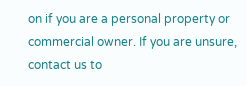on if you are a personal property or commercial owner. If you are unsure, contact us to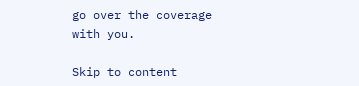go over the coverage with you.

Skip to content